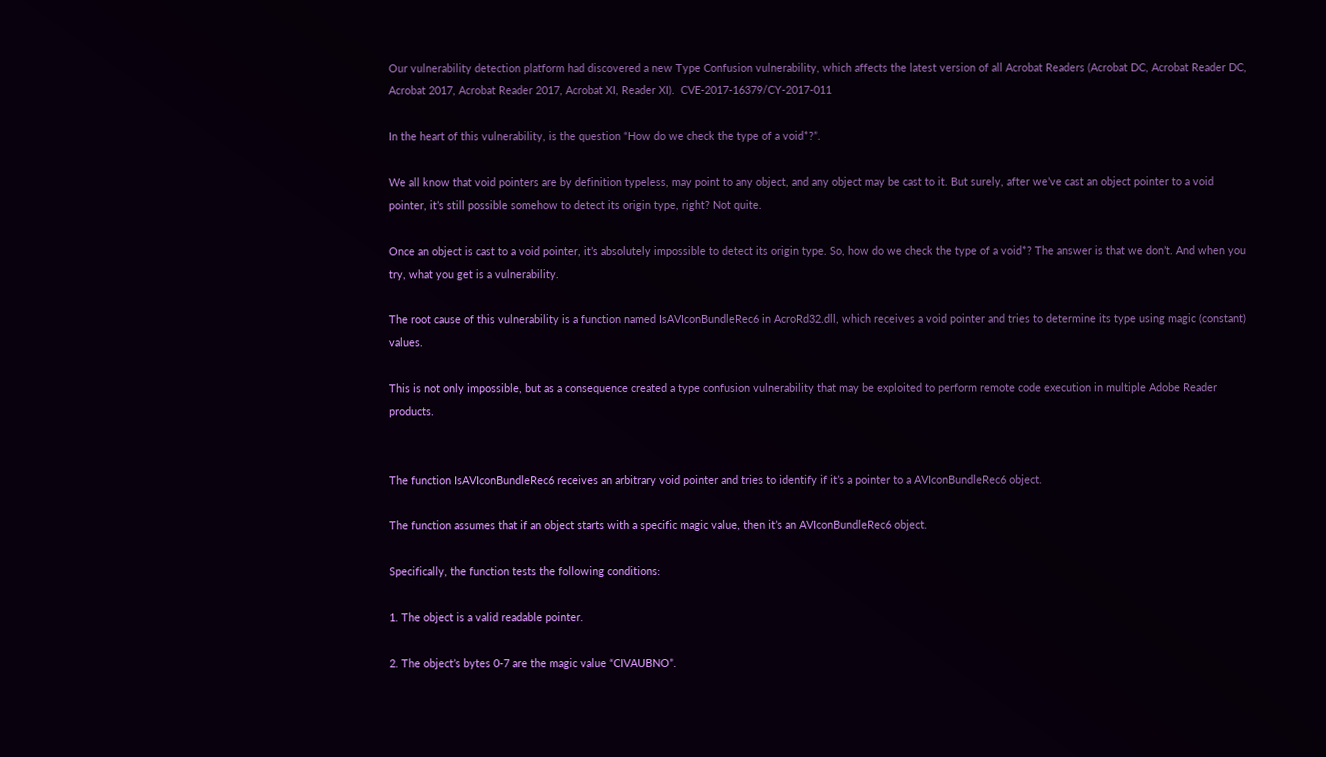Our vulnerability detection platform had discovered a new Type Confusion vulnerability, which affects the latest version of all Acrobat Readers (Acrobat DC, Acrobat Reader DC, Acrobat 2017, Acrobat Reader 2017, Acrobat XI, Reader XI).  CVE-2017-16379/CY-2017-011

In the heart of this vulnerability, is the question “How do we check the type of a void*?”.

We all know that void pointers are by definition typeless, may point to any object, and any object may be cast to it. But surely, after we’ve cast an object pointer to a void pointer, it’s still possible somehow to detect its origin type, right? Not quite.

Once an object is cast to a void pointer, it’s absolutely impossible to detect its origin type. So, how do we check the type of a void*? The answer is that we don’t. And when you try, what you get is a vulnerability.

The root cause of this vulnerability is a function named IsAVIconBundleRec6 in AcroRd32.dll, which receives a void pointer and tries to determine its type using magic (constant) values.

This is not only impossible, but as a consequence created a type confusion vulnerability that may be exploited to perform remote code execution in multiple Adobe Reader products.


The function IsAVIconBundleRec6 receives an arbitrary void pointer and tries to identify if it’s a pointer to a AVIconBundleRec6 object.

The function assumes that if an object starts with a specific magic value, then it’s an AVIconBundleRec6 object.

Specifically, the function tests the following conditions:

1. The object is a valid readable pointer.

2. The object’s bytes 0-7 are the magic value “CIVAUBNO”.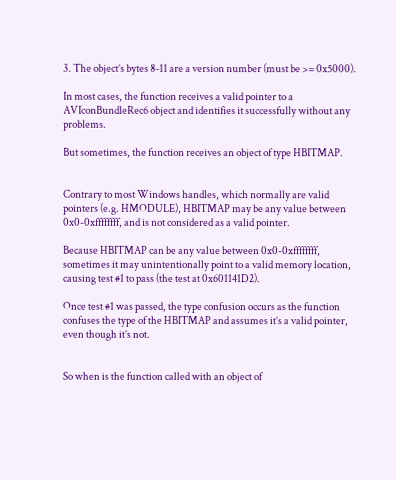3. The object’s bytes 8-11 are a version number (must be >= 0x5000).

In most cases, the function receives a valid pointer to a AVIconBundleRec6 object and identifies it successfully without any problems.

But sometimes, the function receives an object of type HBITMAP.


Contrary to most Windows handles, which normally are valid pointers (e.g. HMODULE), HBITMAP may be any value between 0x0-0xffffffff, and is not considered as a valid pointer.

Because HBITMAP can be any value between 0x0-0xffffffff, sometimes it may unintentionally point to a valid memory location, causing test #1 to pass (the test at 0x601141D2).

Once test #1 was passed, the type confusion occurs as the function confuses the type of the HBITMAP and assumes it’s a valid pointer, even though it’s not.


So when is the function called with an object of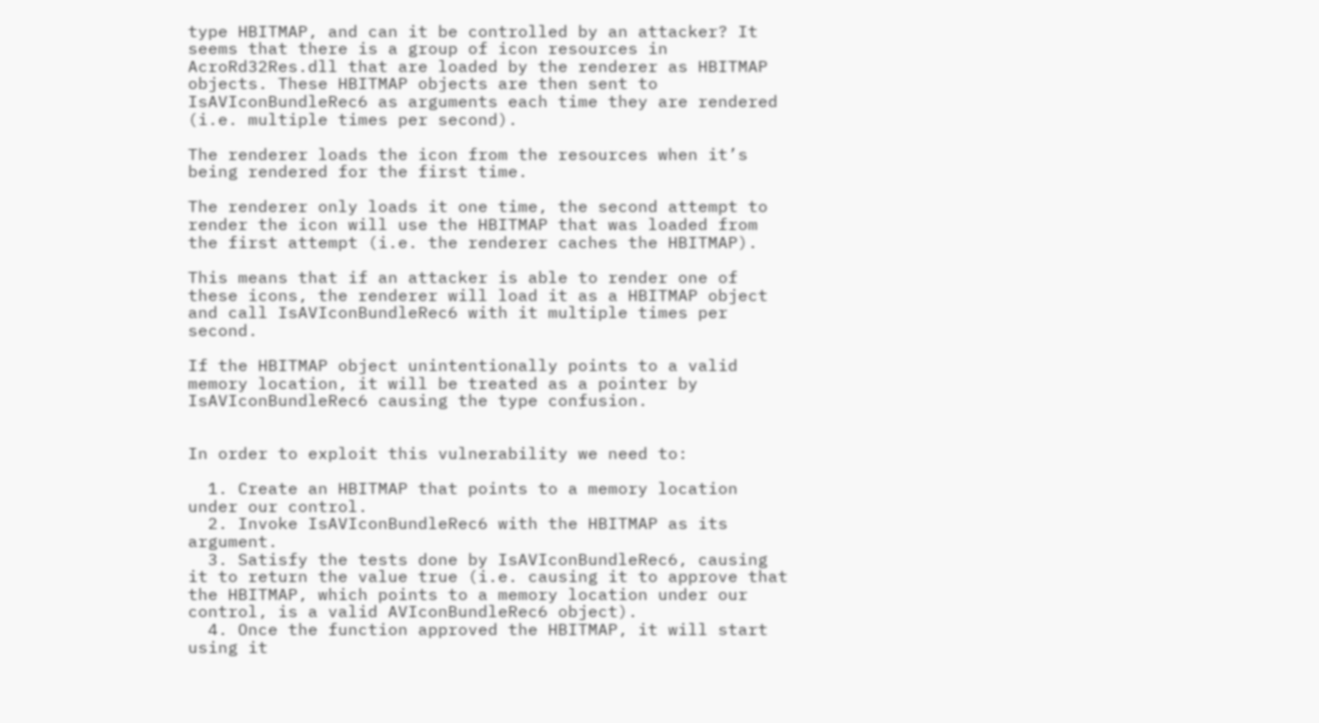type HBITMAP, and can it be controlled by an attacker? It seems that there is a group of icon resources in AcroRd32Res.dll that are loaded by the renderer as HBITMAP objects. These HBITMAP objects are then sent to IsAVIconBundleRec6 as arguments each time they are rendered (i.e. multiple times per second).

The renderer loads the icon from the resources when it’s being rendered for the first time.

The renderer only loads it one time, the second attempt to render the icon will use the HBITMAP that was loaded from the first attempt (i.e. the renderer caches the HBITMAP).

This means that if an attacker is able to render one of these icons, the renderer will load it as a HBITMAP object and call IsAVIconBundleRec6 with it multiple times per second.

If the HBITMAP object unintentionally points to a valid memory location, it will be treated as a pointer by IsAVIconBundleRec6 causing the type confusion.


In order to exploit this vulnerability we need to:

  1. Create an HBITMAP that points to a memory location under our control.
  2. Invoke IsAVIconBundleRec6 with the HBITMAP as its argument.
  3. Satisfy the tests done by IsAVIconBundleRec6, causing it to return the value true (i.e. causing it to approve that the HBITMAP, which points to a memory location under our control, is a valid AVIconBundleRec6 object).
  4. Once the function approved the HBITMAP, it will start using it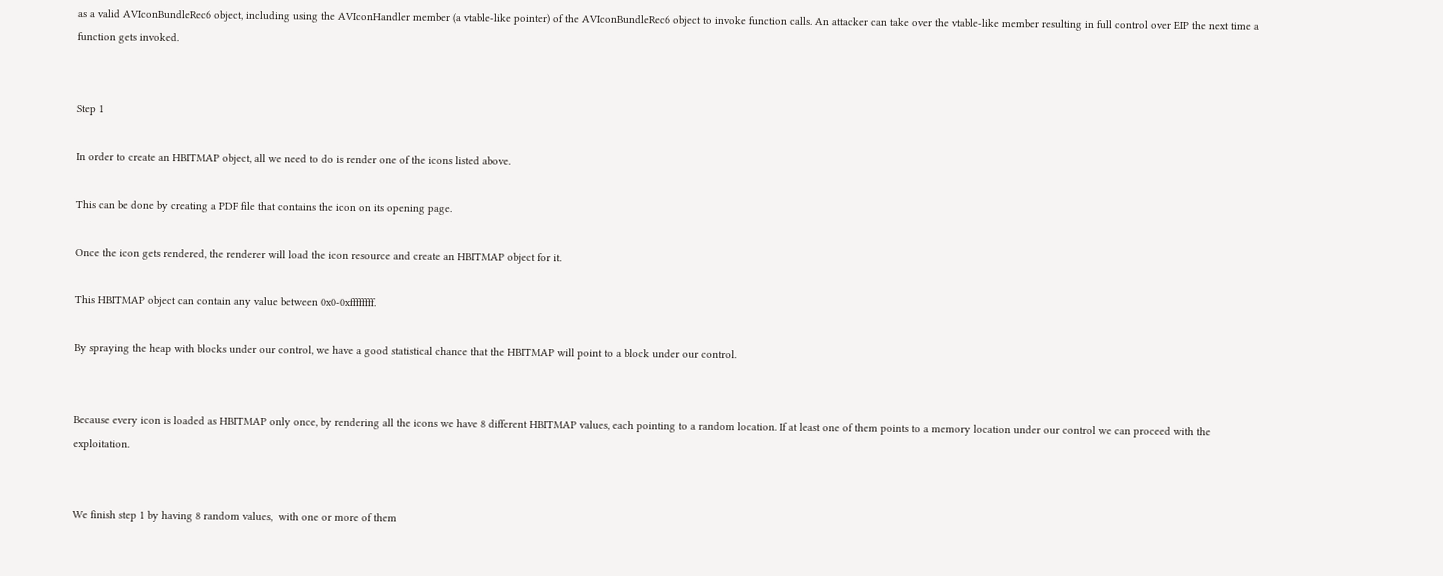as a valid AVIconBundleRec6 object, including using the AVIconHandler member (a vtable-like pointer) of the AVIconBundleRec6 object to invoke function calls. An attacker can take over the vtable-like member resulting in full control over EIP the next time a function gets invoked.


Step 1

In order to create an HBITMAP object, all we need to do is render one of the icons listed above.

This can be done by creating a PDF file that contains the icon on its opening page.

Once the icon gets rendered, the renderer will load the icon resource and create an HBITMAP object for it.

This HBITMAP object can contain any value between 0x0-0xffffffff.

By spraying the heap with blocks under our control, we have a good statistical chance that the HBITMAP will point to a block under our control.


Because every icon is loaded as HBITMAP only once, by rendering all the icons we have 8 different HBITMAP values, each pointing to a random location. If at least one of them points to a memory location under our control we can proceed with the exploitation.


We finish step 1 by having 8 random values,  with one or more of them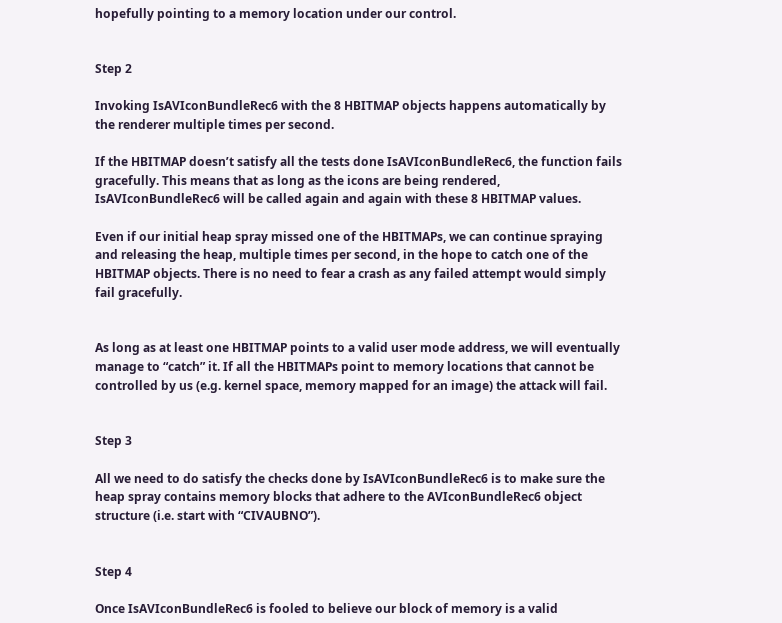hopefully pointing to a memory location under our control.


Step 2

Invoking IsAVIconBundleRec6 with the 8 HBITMAP objects happens automatically by the renderer multiple times per second.

If the HBITMAP doesn’t satisfy all the tests done IsAVIconBundleRec6, the function fails gracefully. This means that as long as the icons are being rendered, IsAVIconBundleRec6 will be called again and again with these 8 HBITMAP values.

Even if our initial heap spray missed one of the HBITMAPs, we can continue spraying and releasing the heap, multiple times per second, in the hope to catch one of the HBITMAP objects. There is no need to fear a crash as any failed attempt would simply fail gracefully.


As long as at least one HBITMAP points to a valid user mode address, we will eventually manage to “catch” it. If all the HBITMAPs point to memory locations that cannot be controlled by us (e.g. kernel space, memory mapped for an image) the attack will fail.


Step 3

All we need to do satisfy the checks done by IsAVIconBundleRec6 is to make sure the heap spray contains memory blocks that adhere to the AVIconBundleRec6 object structure (i.e. start with “CIVAUBNO”).


Step 4

Once IsAVIconBundleRec6 is fooled to believe our block of memory is a valid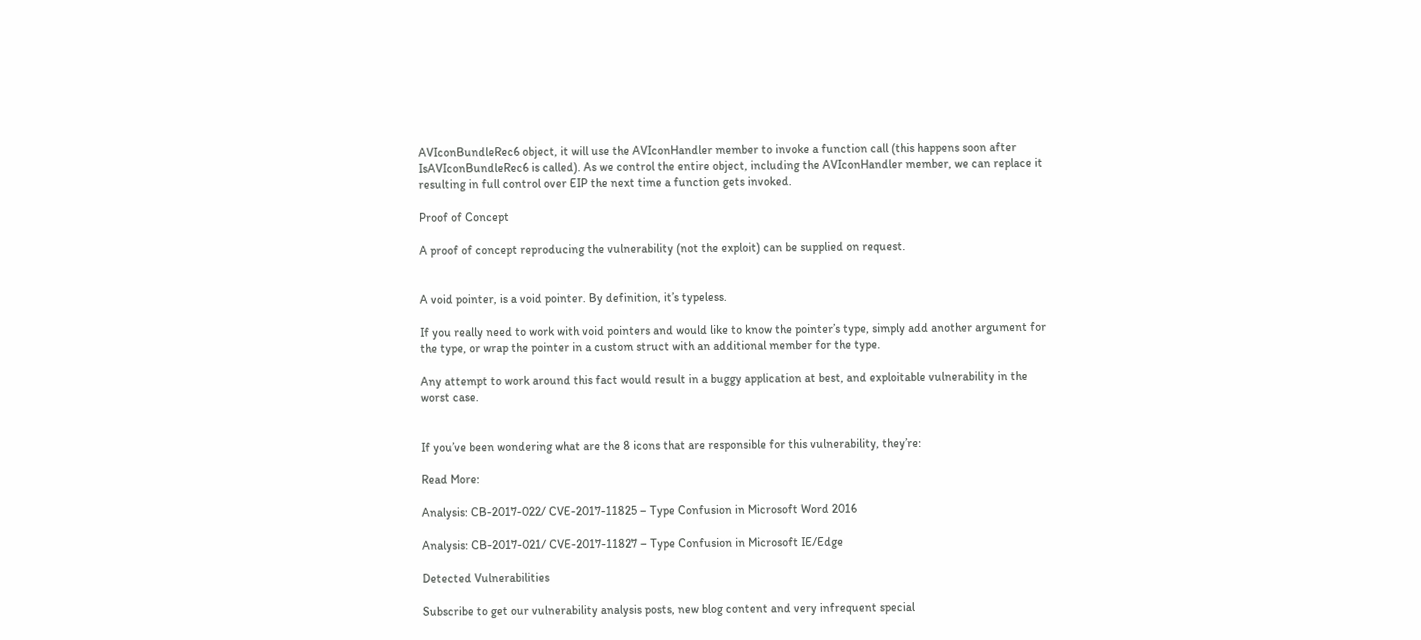AVIconBundleRec6 object, it will use the AVIconHandler member to invoke a function call (this happens soon after IsAVIconBundleRec6 is called). As we control the entire object, including the AVIconHandler member, we can replace it resulting in full control over EIP the next time a function gets invoked.

Proof of Concept

A proof of concept reproducing the vulnerability (not the exploit) can be supplied on request.


A void pointer, is a void pointer. By definition, it’s typeless.

If you really need to work with void pointers and would like to know the pointer’s type, simply add another argument for the type, or wrap the pointer in a custom struct with an additional member for the type.

Any attempt to work around this fact would result in a buggy application at best, and exploitable vulnerability in the worst case.


If you’ve been wondering what are the 8 icons that are responsible for this vulnerability, they’re:

Read More:

Analysis: CB-2017-022/ CVE-2017-11825 – Type Confusion in Microsoft Word 2016

Analysis: CB-2017-021/ CVE-2017-11827 – Type Confusion in Microsoft IE/Edge

Detected Vulnerabilities

Subscribe to get our vulnerability analysis posts, new blog content and very infrequent special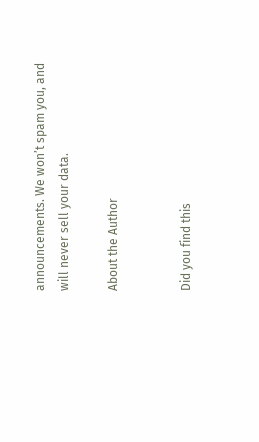announcements. We won’t spam you, and will never sell your data.

About the Author


Did you find this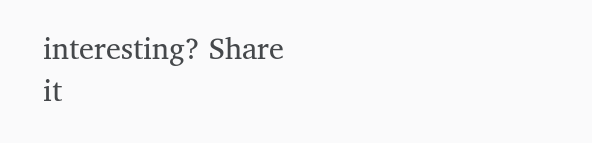interesting? Share it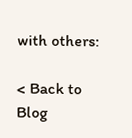with others:

< Back to Blog